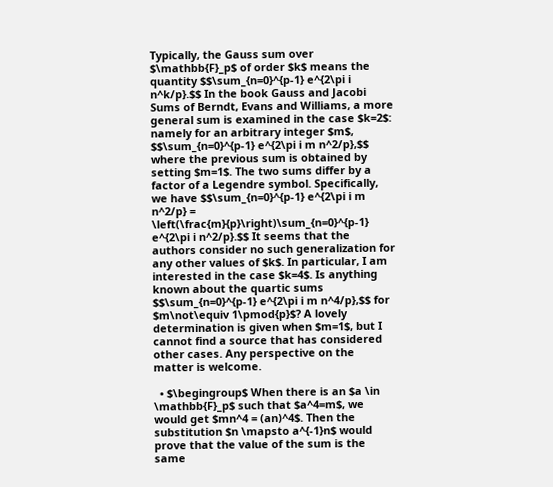Typically, the Gauss sum over $\mathbb{F}_p$ of order $k$ means the quantity $$\sum_{n=0}^{p-1} e^{2\pi i n^k/p}.$$ In the book Gauss and Jacobi Sums of Berndt, Evans and Williams, a more general sum is examined in the case $k=2$: namely for an arbitrary integer $m$, $$\sum_{n=0}^{p-1} e^{2\pi i m n^2/p},$$ where the previous sum is obtained by setting $m=1$. The two sums differ by a factor of a Legendre symbol. Specifically, we have $$\sum_{n=0}^{p-1} e^{2\pi i m n^2/p} = \left(\frac{m}{p}\right)\sum_{n=0}^{p-1} e^{2\pi i n^2/p}.$$ It seems that the authors consider no such generalization for any other values of $k$. In particular, I am interested in the case $k=4$. Is anything known about the quartic sums $$\sum_{n=0}^{p-1} e^{2\pi i m n^4/p},$$ for $m\not\equiv 1\pmod{p}$? A lovely determination is given when $m=1$, but I cannot find a source that has considered other cases. Any perspective on the matter is welcome.

  • $\begingroup$ When there is an $a \in \mathbb{F}_p$ such that $a^4=m$, we would get $mn^4 = (an)^4$. Then the substitution $n \mapsto a^{-1}n$ would prove that the value of the sum is the same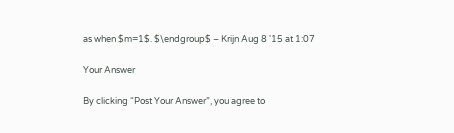as when $m=1$. $\endgroup$ – Krijn Aug 8 '15 at 1:07

Your Answer

By clicking “Post Your Answer”, you agree to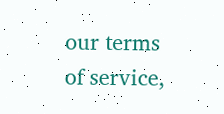our terms of service,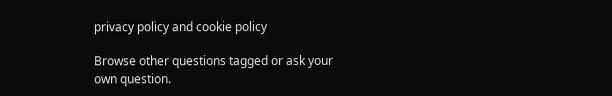privacy policy and cookie policy

Browse other questions tagged or ask your own question.